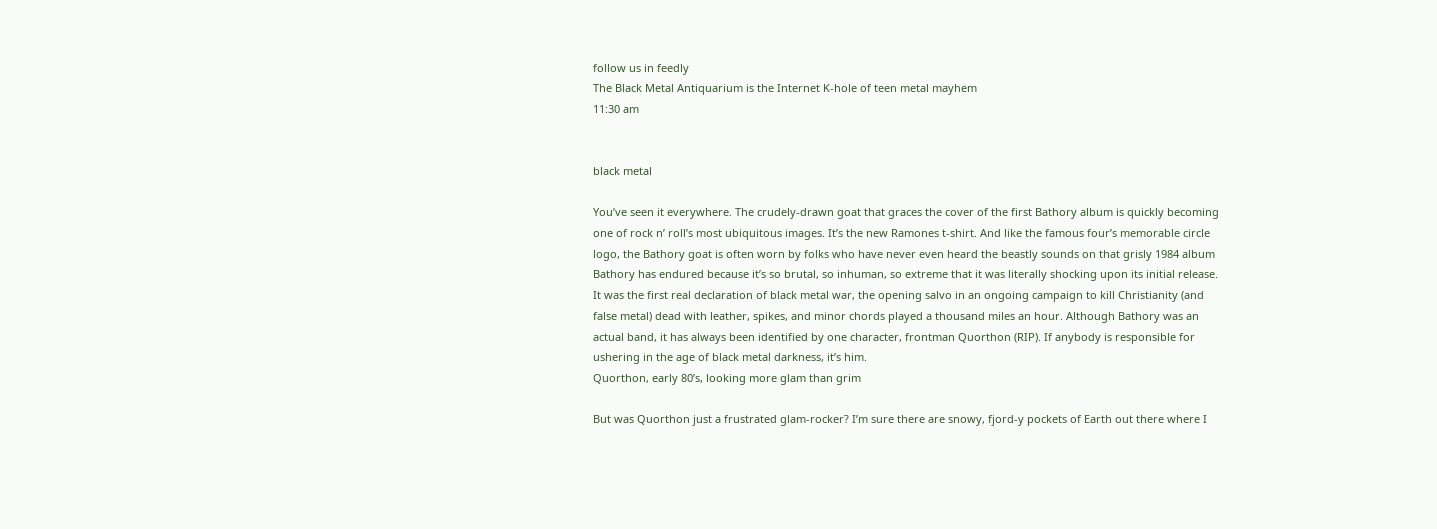follow us in feedly
The Black Metal Antiquarium is the Internet K-hole of teen metal mayhem
11:30 am


black metal

You’ve seen it everywhere. The crudely-drawn goat that graces the cover of the first Bathory album is quickly becoming one of rock n’ roll’s most ubiquitous images. It’s the new Ramones t-shirt. And like the famous four’s memorable circle logo, the Bathory goat is often worn by folks who have never even heard the beastly sounds on that grisly 1984 album Bathory has endured because it’s so brutal, so inhuman, so extreme that it was literally shocking upon its initial release. It was the first real declaration of black metal war, the opening salvo in an ongoing campaign to kill Christianity (and false metal) dead with leather, spikes, and minor chords played a thousand miles an hour. Although Bathory was an actual band, it has always been identified by one character, frontman Quorthon (RIP). If anybody is responsible for ushering in the age of black metal darkness, it’s him.
Quorthon, early 80’s, looking more glam than grim

But was Quorthon just a frustrated glam-rocker? I’m sure there are snowy, fjord-y pockets of Earth out there where I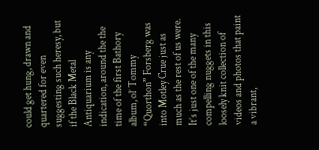could get hung, drawn and quartered for even suggesting such heresy, but if the Black Metal Antiquarium is any indication, around the the time of the first Bathory album, ol’ Tommy “Quorthon” Forsberg was into Motley Crue just as much as the rest of us were. It’s just one of the many compelling nuggets in this loosely knit collection of videos and photos that paint a vibrant,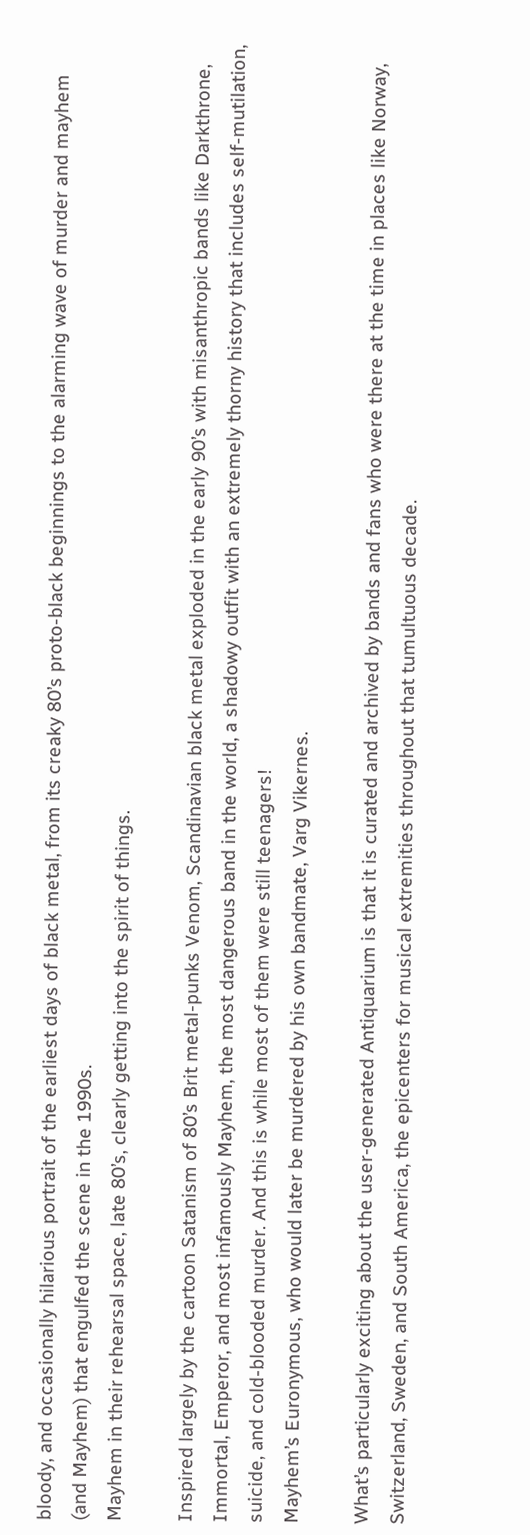bloody, and occasionally hilarious portrait of the earliest days of black metal, from its creaky 80’s proto-black beginnings to the alarming wave of murder and mayhem (and Mayhem) that engulfed the scene in the 1990s.
Mayhem in their rehearsal space, late 80’s, clearly getting into the spirit of things.

Inspired largely by the cartoon Satanism of 80’s Brit metal-punks Venom, Scandinavian black metal exploded in the early 90’s with misanthropic bands like Darkthrone, Immortal, Emperor, and most infamously Mayhem, the most dangerous band in the world, a shadowy outfit with an extremely thorny history that includes self-mutilation, suicide, and cold-blooded murder. And this is while most of them were still teenagers!
Mayhem’s Euronymous, who would later be murdered by his own bandmate, Varg Vikernes.

What’s particularly exciting about the user-generated Antiquarium is that it is curated and archived by bands and fans who were there at the time in places like Norway, Switzerland, Sweden, and South America, the epicenters for musical extremities throughout that tumultuous decade.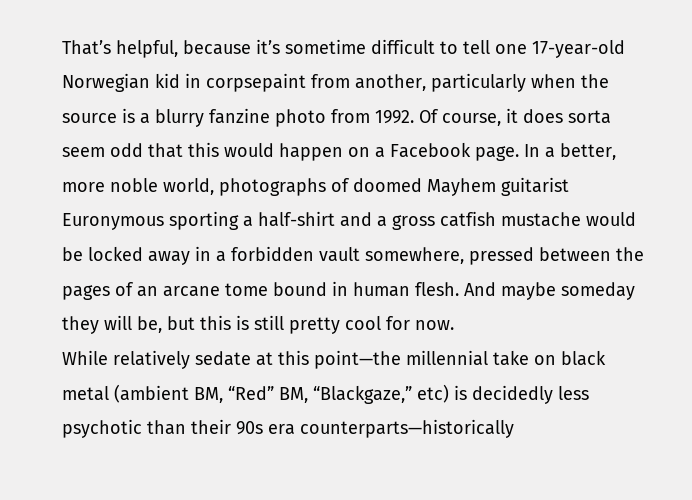That’s helpful, because it’s sometime difficult to tell one 17-year-old Norwegian kid in corpsepaint from another, particularly when the source is a blurry fanzine photo from 1992. Of course, it does sorta seem odd that this would happen on a Facebook page. In a better, more noble world, photographs of doomed Mayhem guitarist Euronymous sporting a half-shirt and a gross catfish mustache would be locked away in a forbidden vault somewhere, pressed between the pages of an arcane tome bound in human flesh. And maybe someday they will be, but this is still pretty cool for now.
While relatively sedate at this point—the millennial take on black metal (ambient BM, “Red” BM, “Blackgaze,” etc) is decidedly less psychotic than their 90s era counterparts—historically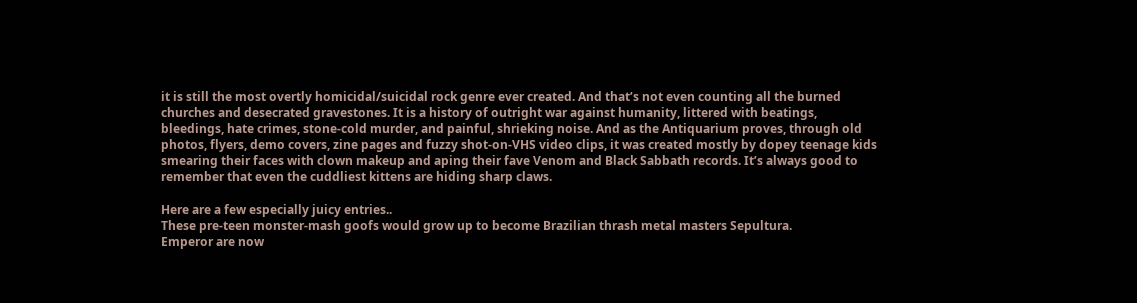it is still the most overtly homicidal/suicidal rock genre ever created. And that’s not even counting all the burned churches and desecrated gravestones. It is a history of outright war against humanity, littered with beatings, bleedings, hate crimes, stone-cold murder, and painful, shrieking noise. And as the Antiquarium proves, through old photos, flyers, demo covers, zine pages and fuzzy shot-on-VHS video clips, it was created mostly by dopey teenage kids smearing their faces with clown makeup and aping their fave Venom and Black Sabbath records. It’s always good to remember that even the cuddliest kittens are hiding sharp claws.

Here are a few especially juicy entries..
These pre-teen monster-mash goofs would grow up to become Brazilian thrash metal masters Sepultura.
Emperor are now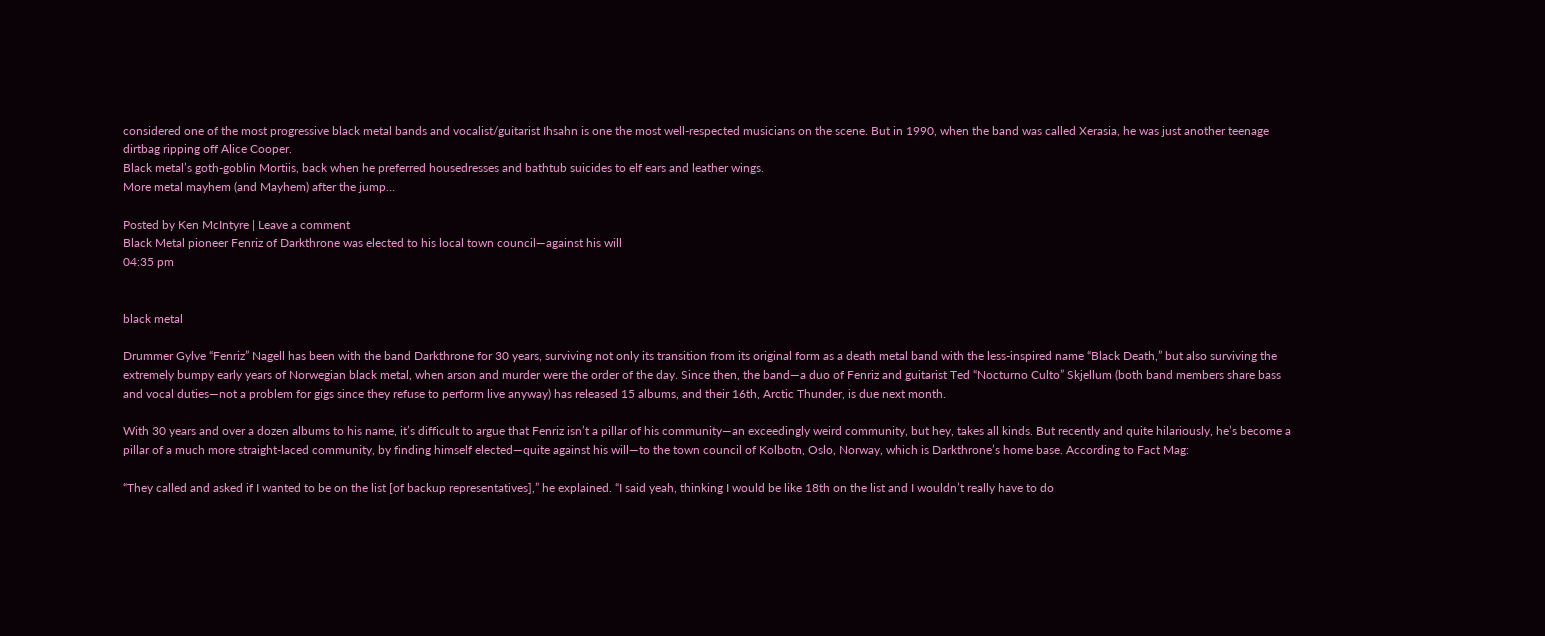considered one of the most progressive black metal bands and vocalist/guitarist Ihsahn is one the most well-respected musicians on the scene. But in 1990, when the band was called Xerasia, he was just another teenage dirtbag ripping off Alice Cooper.
Black metal’s goth-goblin Mortiis, back when he preferred housedresses and bathtub suicides to elf ears and leather wings.
More metal mayhem (and Mayhem) after the jump…

Posted by Ken McIntyre | Leave a comment
Black Metal pioneer Fenriz of Darkthrone was elected to his local town council—against his will
04:35 pm


black metal

Drummer Gylve “Fenriz” Nagell has been with the band Darkthrone for 30 years, surviving not only its transition from its original form as a death metal band with the less-inspired name “Black Death,” but also surviving the extremely bumpy early years of Norwegian black metal, when arson and murder were the order of the day. Since then, the band—a duo of Fenriz and guitarist Ted “Nocturno Culto” Skjellum (both band members share bass and vocal duties—not a problem for gigs since they refuse to perform live anyway) has released 15 albums, and their 16th, Arctic Thunder, is due next month.

With 30 years and over a dozen albums to his name, it’s difficult to argue that Fenriz isn’t a pillar of his community—an exceedingly weird community, but hey, takes all kinds. But recently and quite hilariously, he’s become a pillar of a much more straight-laced community, by finding himself elected—quite against his will—to the town council of Kolbotn, Oslo, Norway, which is Darkthrone’s home base. According to Fact Mag:

“They called and asked if I wanted to be on the list [of backup representatives],” he explained. “I said yeah, thinking I would be like 18th on the list and I wouldn’t really have to do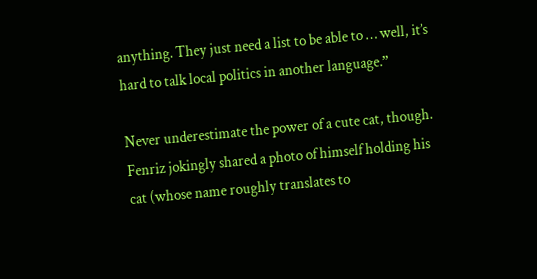anything. They just need a list to be able to … well, it’s hard to talk local politics in another language.”

Never underestimate the power of a cute cat, though. Fenriz jokingly shared a photo of himself holding his cat (whose name roughly translates to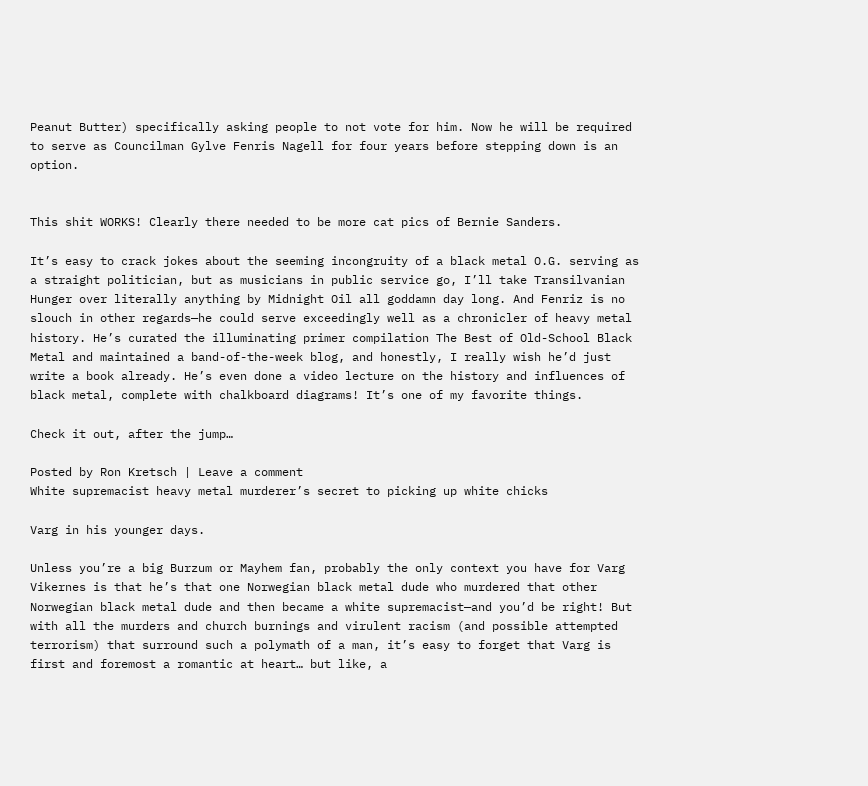Peanut Butter) specifically asking people to not vote for him. Now he will be required to serve as Councilman Gylve Fenris Nagell for four years before stepping down is an option.


This shit WORKS! Clearly there needed to be more cat pics of Bernie Sanders.

It’s easy to crack jokes about the seeming incongruity of a black metal O.G. serving as a straight politician, but as musicians in public service go, I’ll take Transilvanian Hunger over literally anything by Midnight Oil all goddamn day long. And Fenriz is no slouch in other regards—he could serve exceedingly well as a chronicler of heavy metal history. He’s curated the illuminating primer compilation The Best of Old-School Black Metal and maintained a band-of-the-week blog, and honestly, I really wish he’d just write a book already. He’s even done a video lecture on the history and influences of black metal, complete with chalkboard diagrams! It’s one of my favorite things.

Check it out, after the jump…

Posted by Ron Kretsch | Leave a comment
White supremacist heavy metal murderer’s secret to picking up white chicks

Varg in his younger days.

Unless you’re a big Burzum or Mayhem fan, probably the only context you have for Varg Vikernes is that he’s that one Norwegian black metal dude who murdered that other Norwegian black metal dude and then became a white supremacist—and you’d be right! But with all the murders and church burnings and virulent racism (and possible attempted terrorism) that surround such a polymath of a man, it’s easy to forget that Varg is first and foremost a romantic at heart… but like, a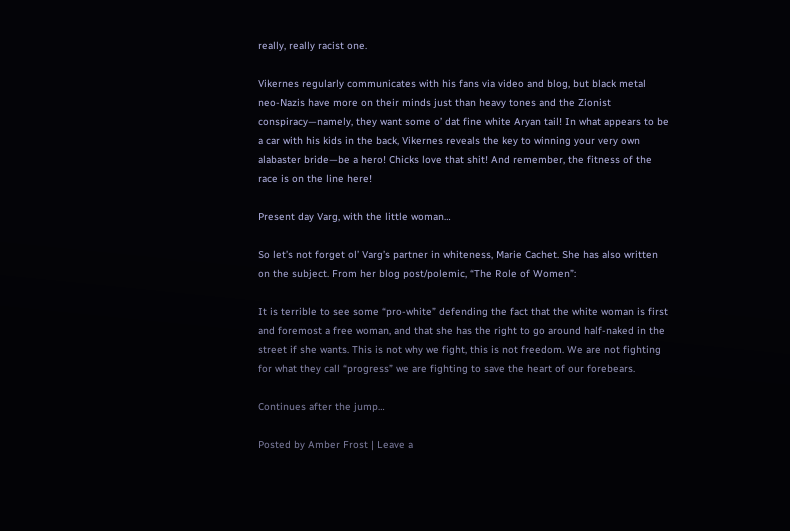really, really racist one.

Vikernes regularly communicates with his fans via video and blog, but black metal neo-Nazis have more on their minds just than heavy tones and the Zionist conspiracy—namely, they want some o’ dat fine white Aryan tail! In what appears to be a car with his kids in the back, Vikernes reveals the key to winning your very own alabaster bride—be a hero! Chicks love that shit! And remember, the fitness of the race is on the line here!

Present day Varg, with the little woman…

So let’s not forget ol’ Varg’s partner in whiteness, Marie Cachet. She has also written on the subject. From her blog post/polemic, “The Role of Women”:

It is terrible to see some “pro-white” defending the fact that the white woman is first and foremost a free woman, and that she has the right to go around half-naked in the street if she wants. This is not why we fight, this is not freedom. We are not fighting for what they call “progress” we are fighting to save the heart of our forebears.

Continues after the jump…

Posted by Amber Frost | Leave a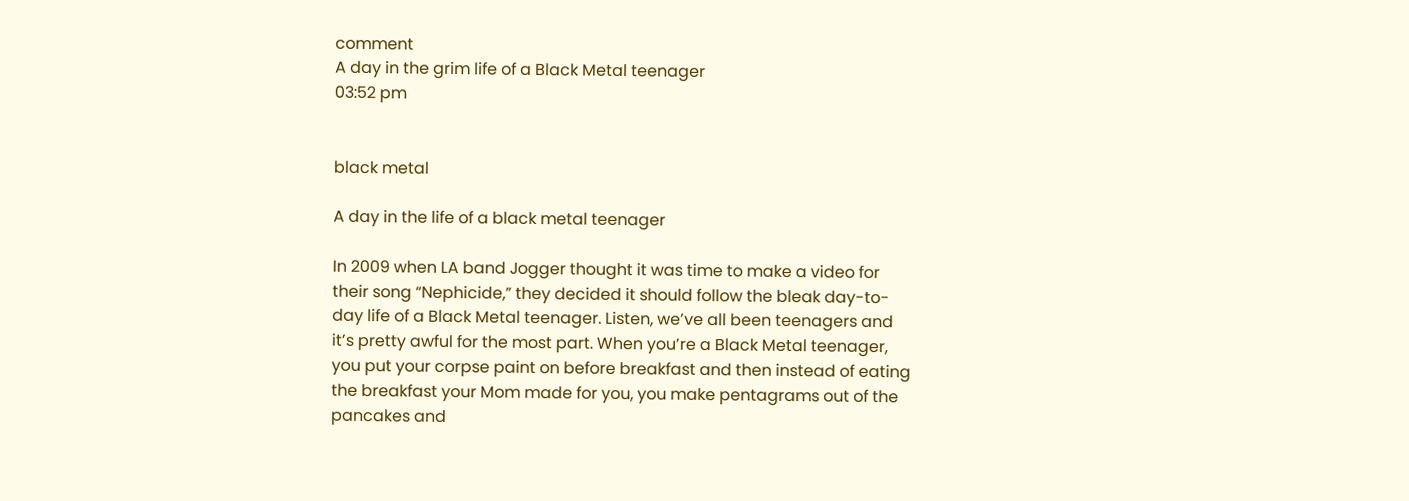comment
A day in the grim life of a Black Metal teenager
03:52 pm


black metal

A day in the life of a black metal teenager

In 2009 when LA band Jogger thought it was time to make a video for their song “Nephicide,” they decided it should follow the bleak day-to-day life of a Black Metal teenager. Listen, we’ve all been teenagers and it’s pretty awful for the most part. When you’re a Black Metal teenager, you put your corpse paint on before breakfast and then instead of eating the breakfast your Mom made for you, you make pentagrams out of the pancakes and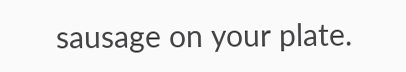sausage on your plate.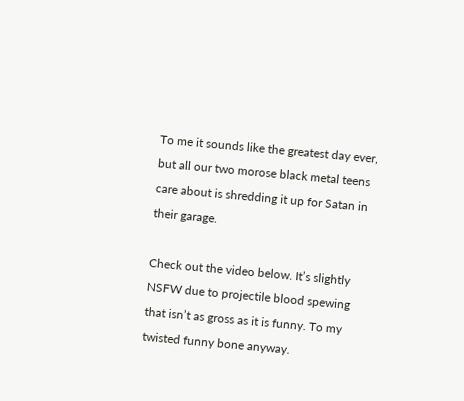To me it sounds like the greatest day ever, but all our two morose black metal teens care about is shredding it up for Satan in their garage.

Check out the video below. It’s slightly NSFW due to projectile blood spewing that isn’t as gross as it is funny. To my twisted funny bone anyway.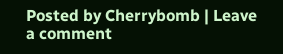Posted by Cherrybomb | Leave a comment